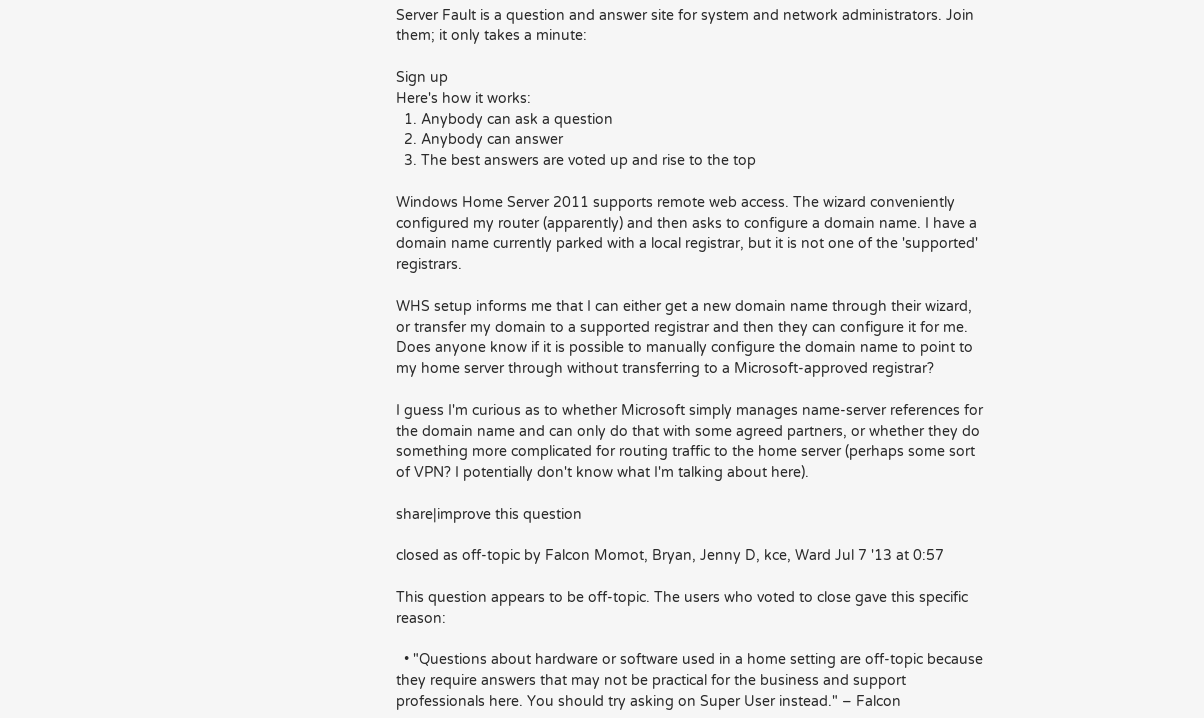Server Fault is a question and answer site for system and network administrators. Join them; it only takes a minute:

Sign up
Here's how it works:
  1. Anybody can ask a question
  2. Anybody can answer
  3. The best answers are voted up and rise to the top

Windows Home Server 2011 supports remote web access. The wizard conveniently configured my router (apparently) and then asks to configure a domain name. I have a domain name currently parked with a local registrar, but it is not one of the 'supported' registrars.

WHS setup informs me that I can either get a new domain name through their wizard, or transfer my domain to a supported registrar and then they can configure it for me. Does anyone know if it is possible to manually configure the domain name to point to my home server through without transferring to a Microsoft-approved registrar?

I guess I'm curious as to whether Microsoft simply manages name-server references for the domain name and can only do that with some agreed partners, or whether they do something more complicated for routing traffic to the home server (perhaps some sort of VPN? I potentially don't know what I'm talking about here).

share|improve this question

closed as off-topic by Falcon Momot, Bryan, Jenny D, kce, Ward Jul 7 '13 at 0:57

This question appears to be off-topic. The users who voted to close gave this specific reason:

  • "Questions about hardware or software used in a home setting are off-topic because they require answers that may not be practical for the business and support professionals here. You should try asking on Super User instead." – Falcon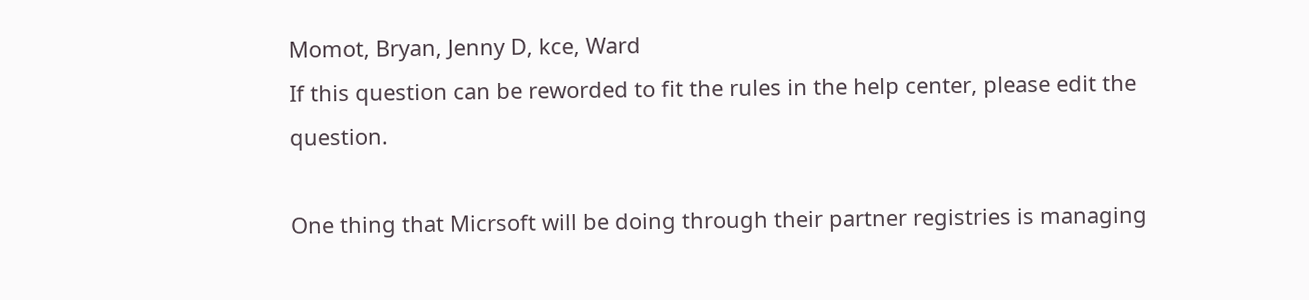Momot, Bryan, Jenny D, kce, Ward
If this question can be reworded to fit the rules in the help center, please edit the question.

One thing that Micrsoft will be doing through their partner registries is managing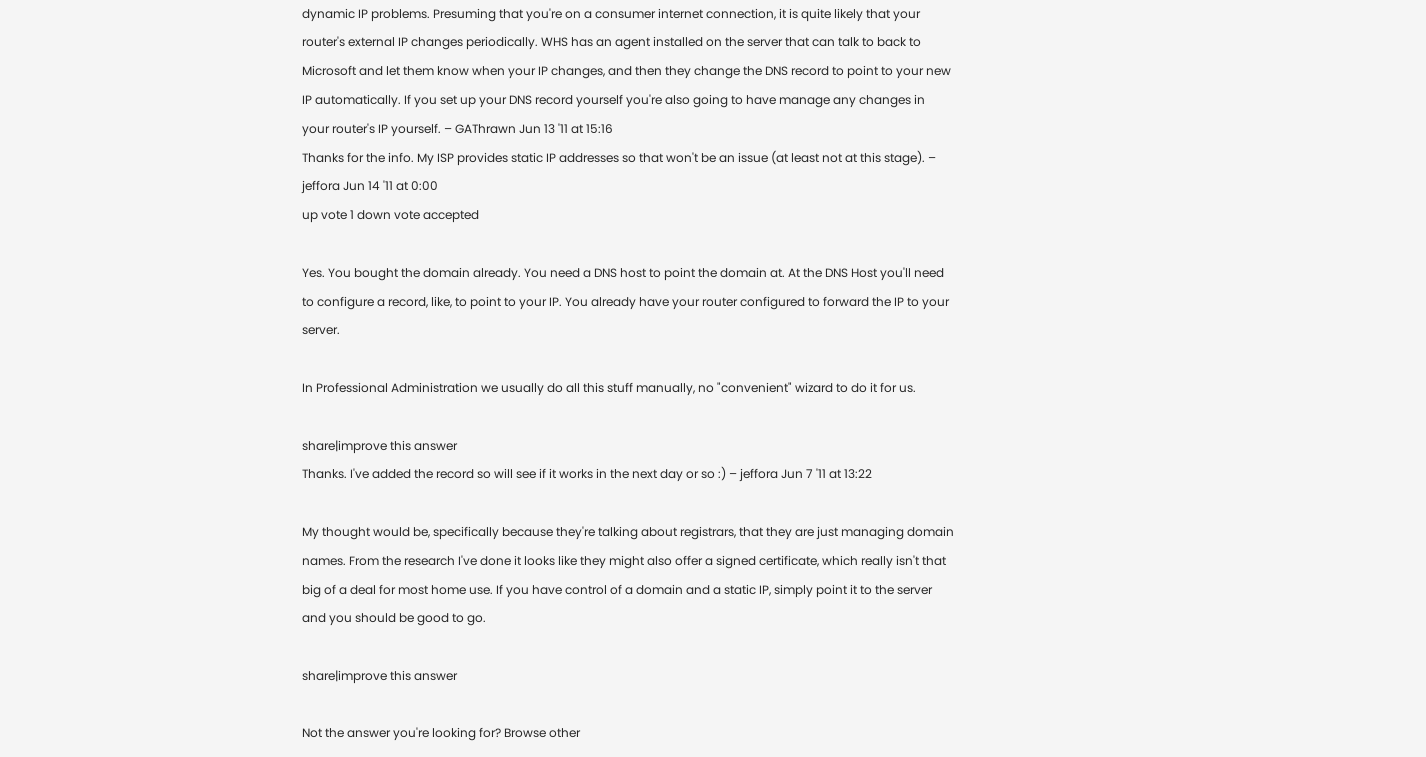dynamic IP problems. Presuming that you're on a consumer internet connection, it is quite likely that your router's external IP changes periodically. WHS has an agent installed on the server that can talk to back to Microsoft and let them know when your IP changes, and then they change the DNS record to point to your new IP automatically. If you set up your DNS record yourself you're also going to have manage any changes in your router's IP yourself. – GAThrawn Jun 13 '11 at 15:16
Thanks for the info. My ISP provides static IP addresses so that won't be an issue (at least not at this stage). – jeffora Jun 14 '11 at 0:00
up vote 1 down vote accepted

Yes. You bought the domain already. You need a DNS host to point the domain at. At the DNS Host you'll need to configure a record, like, to point to your IP. You already have your router configured to forward the IP to your server.

In Professional Administration we usually do all this stuff manually, no "convenient" wizard to do it for us.

share|improve this answer
Thanks. I've added the record so will see if it works in the next day or so :) – jeffora Jun 7 '11 at 13:22

My thought would be, specifically because they're talking about registrars, that they are just managing domain names. From the research I've done it looks like they might also offer a signed certificate, which really isn't that big of a deal for most home use. If you have control of a domain and a static IP, simply point it to the server and you should be good to go.

share|improve this answer

Not the answer you're looking for? Browse other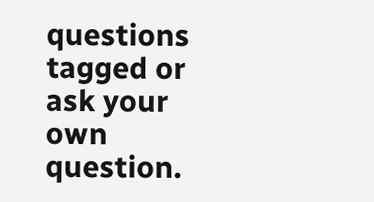questions tagged or ask your own question.